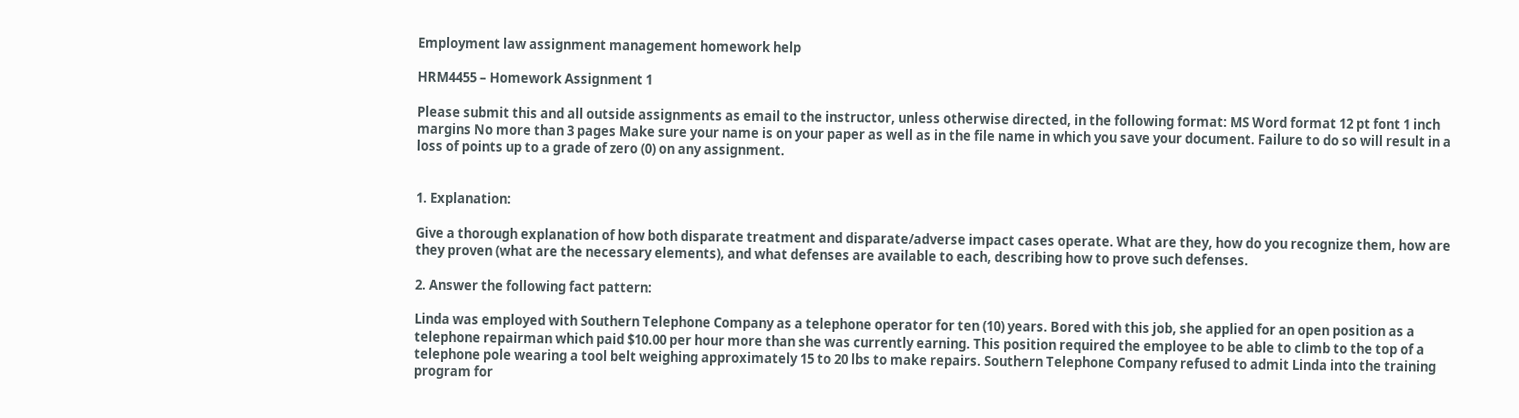Employment law assignment management homework help

HRM4455 – Homework Assignment 1

Please submit this and all outside assignments as email to the instructor, unless otherwise directed, in the following format: MS Word format 12 pt font 1 inch margins No more than 3 pages Make sure your name is on your paper as well as in the file name in which you save your document. Failure to do so will result in a loss of points up to a grade of zero (0) on any assignment.


1. Explanation:

Give a thorough explanation of how both disparate treatment and disparate/adverse impact cases operate. What are they, how do you recognize them, how are they proven (what are the necessary elements), and what defenses are available to each, describing how to prove such defenses.

2. Answer the following fact pattern:

Linda was employed with Southern Telephone Company as a telephone operator for ten (10) years. Bored with this job, she applied for an open position as a telephone repairman which paid $10.00 per hour more than she was currently earning. This position required the employee to be able to climb to the top of a telephone pole wearing a tool belt weighing approximately 15 to 20 lbs to make repairs. Southern Telephone Company refused to admit Linda into the training program for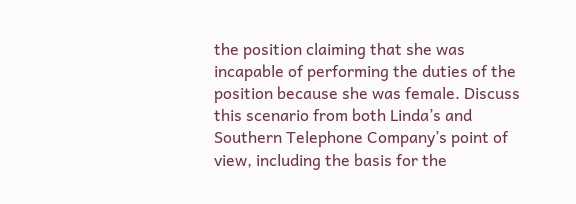the position claiming that she was incapable of performing the duties of the position because she was female. Discuss this scenario from both Linda’s and Southern Telephone Company’s point of view, including the basis for the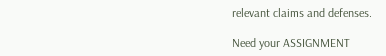relevant claims and defenses.

Need your ASSIGNMENT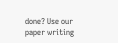done? Use our paper writing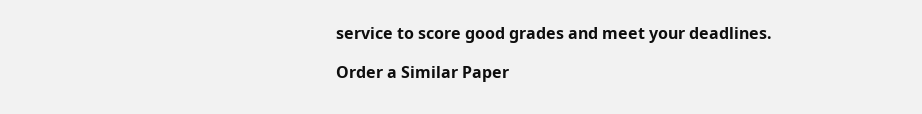service to score good grades and meet your deadlines.

Order a Similar Paper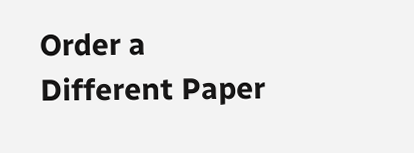Order a Different Paper